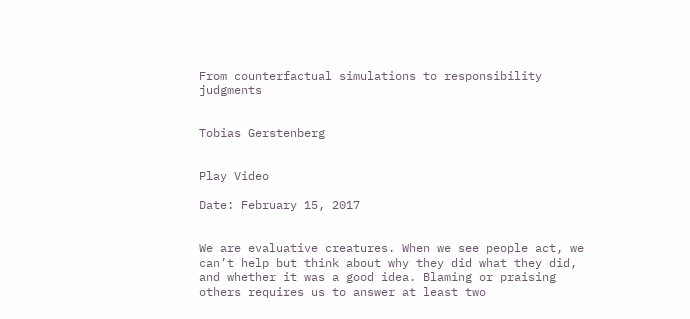From counterfactual simulations to responsibility judgments


Tobias Gerstenberg


Play Video

Date: February 15, 2017


We are evaluative creatures. When we see people act, we can’t help but think about why they did what they did, and whether it was a good idea. Blaming or praising others requires us to answer at least two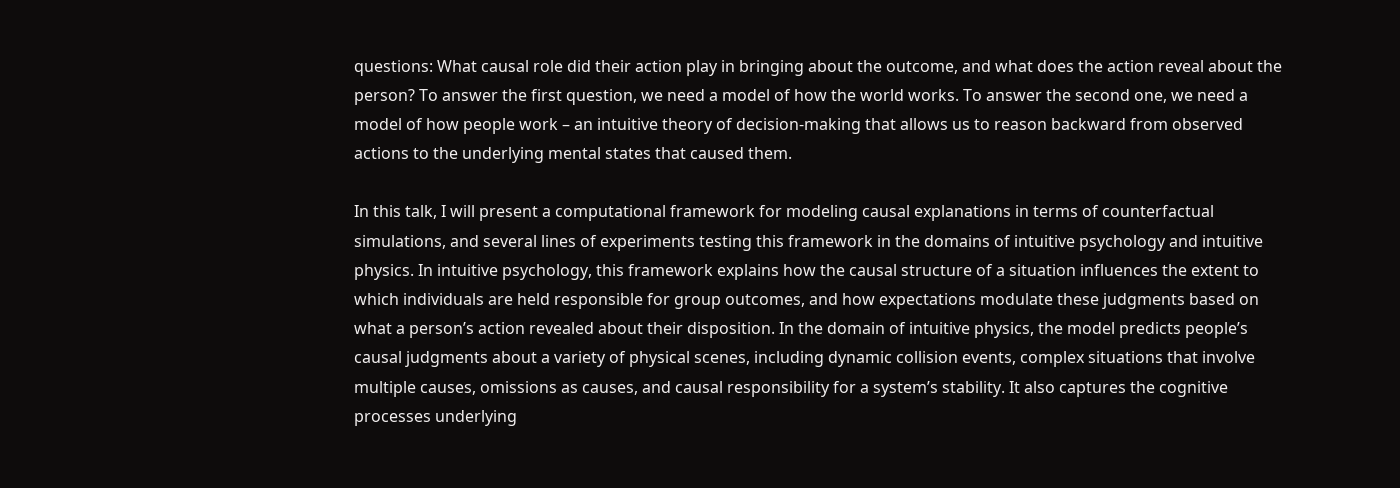questions: What causal role did their action play in bringing about the outcome, and what does the action reveal about the person? To answer the first question, we need a model of how the world works. To answer the second one, we need a model of how people work – an intuitive theory of decision-making that allows us to reason backward from observed actions to the underlying mental states that caused them.

In this talk, I will present a computational framework for modeling causal explanations in terms of counterfactual simulations, and several lines of experiments testing this framework in the domains of intuitive psychology and intuitive physics. In intuitive psychology, this framework explains how the causal structure of a situation influences the extent to which individuals are held responsible for group outcomes, and how expectations modulate these judgments based on what a person’s action revealed about their disposition. In the domain of intuitive physics, the model predicts people’s causal judgments about a variety of physical scenes, including dynamic collision events, complex situations that involve multiple causes, omissions as causes, and causal responsibility for a system’s stability. It also captures the cognitive processes underlying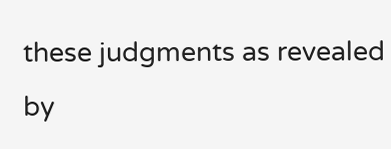these judgments as revealed by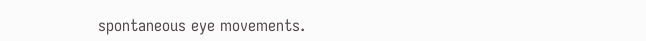spontaneous eye movements.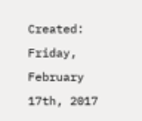Created: Friday, February 17th, 2017